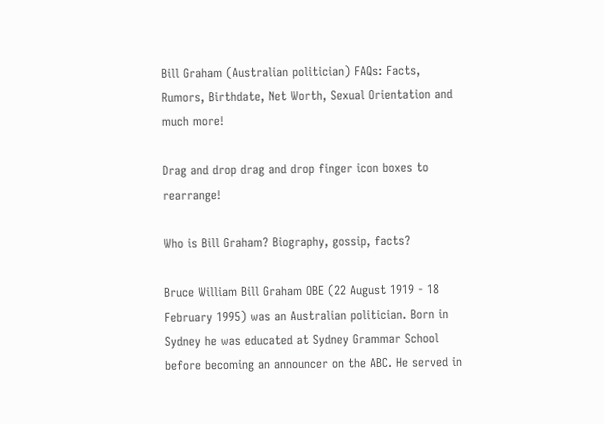Bill Graham (Australian politician) FAQs: Facts, Rumors, Birthdate, Net Worth, Sexual Orientation and much more!

Drag and drop drag and drop finger icon boxes to rearrange!

Who is Bill Graham? Biography, gossip, facts?

Bruce William Bill Graham OBE (22 August 1919 - 18 February 1995) was an Australian politician. Born in Sydney he was educated at Sydney Grammar School before becoming an announcer on the ABC. He served in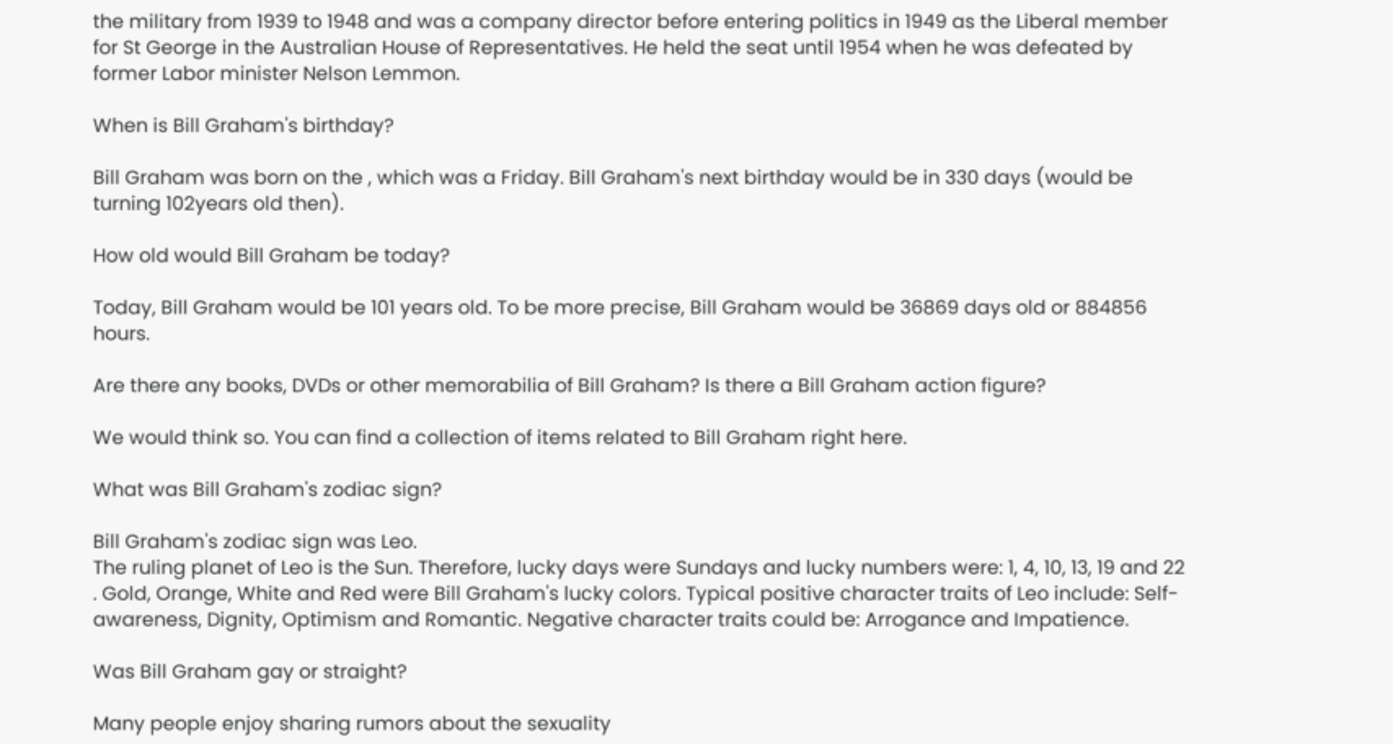the military from 1939 to 1948 and was a company director before entering politics in 1949 as the Liberal member for St George in the Australian House of Representatives. He held the seat until 1954 when he was defeated by former Labor minister Nelson Lemmon.

When is Bill Graham's birthday?

Bill Graham was born on the , which was a Friday. Bill Graham's next birthday would be in 330 days (would be turning 102years old then).

How old would Bill Graham be today?

Today, Bill Graham would be 101 years old. To be more precise, Bill Graham would be 36869 days old or 884856 hours.

Are there any books, DVDs or other memorabilia of Bill Graham? Is there a Bill Graham action figure?

We would think so. You can find a collection of items related to Bill Graham right here.

What was Bill Graham's zodiac sign?

Bill Graham's zodiac sign was Leo.
The ruling planet of Leo is the Sun. Therefore, lucky days were Sundays and lucky numbers were: 1, 4, 10, 13, 19 and 22 . Gold, Orange, White and Red were Bill Graham's lucky colors. Typical positive character traits of Leo include: Self-awareness, Dignity, Optimism and Romantic. Negative character traits could be: Arrogance and Impatience.

Was Bill Graham gay or straight?

Many people enjoy sharing rumors about the sexuality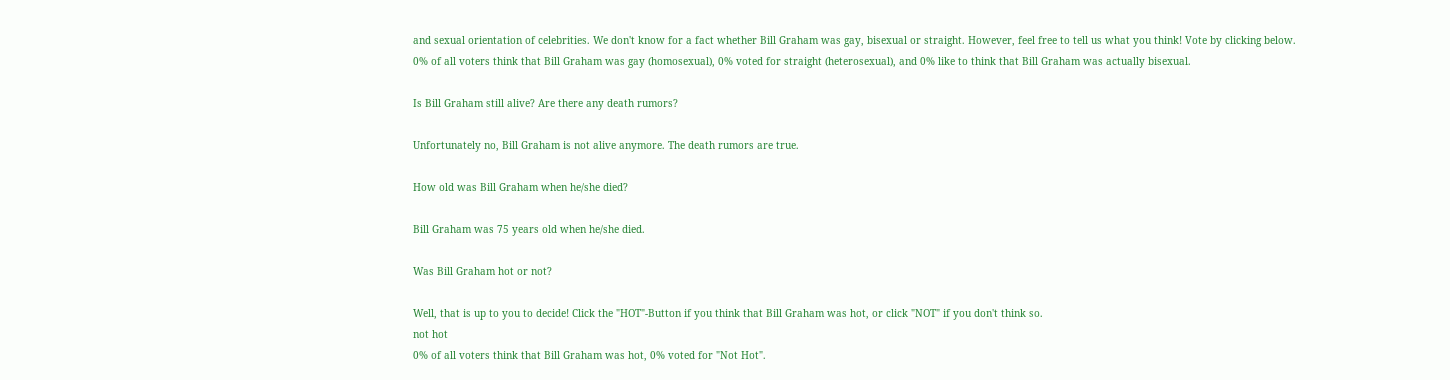and sexual orientation of celebrities. We don't know for a fact whether Bill Graham was gay, bisexual or straight. However, feel free to tell us what you think! Vote by clicking below.
0% of all voters think that Bill Graham was gay (homosexual), 0% voted for straight (heterosexual), and 0% like to think that Bill Graham was actually bisexual.

Is Bill Graham still alive? Are there any death rumors?

Unfortunately no, Bill Graham is not alive anymore. The death rumors are true.

How old was Bill Graham when he/she died?

Bill Graham was 75 years old when he/she died.

Was Bill Graham hot or not?

Well, that is up to you to decide! Click the "HOT"-Button if you think that Bill Graham was hot, or click "NOT" if you don't think so.
not hot
0% of all voters think that Bill Graham was hot, 0% voted for "Not Hot".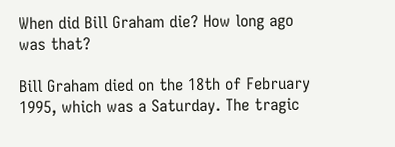When did Bill Graham die? How long ago was that?

Bill Graham died on the 18th of February 1995, which was a Saturday. The tragic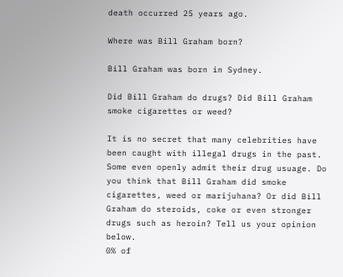death occurred 25 years ago.

Where was Bill Graham born?

Bill Graham was born in Sydney.

Did Bill Graham do drugs? Did Bill Graham smoke cigarettes or weed?

It is no secret that many celebrities have been caught with illegal drugs in the past. Some even openly admit their drug usuage. Do you think that Bill Graham did smoke cigarettes, weed or marijuhana? Or did Bill Graham do steroids, coke or even stronger drugs such as heroin? Tell us your opinion below.
0% of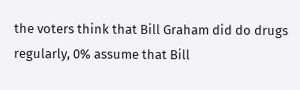the voters think that Bill Graham did do drugs regularly, 0% assume that Bill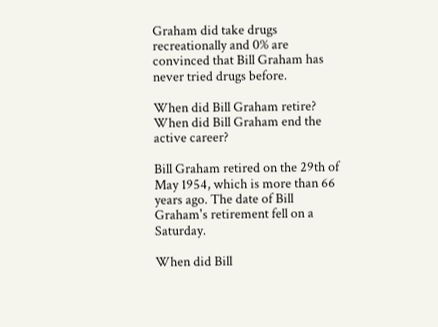Graham did take drugs recreationally and 0% are convinced that Bill Graham has never tried drugs before.

When did Bill Graham retire? When did Bill Graham end the active career?

Bill Graham retired on the 29th of May 1954, which is more than 66 years ago. The date of Bill Graham's retirement fell on a Saturday.

When did Bill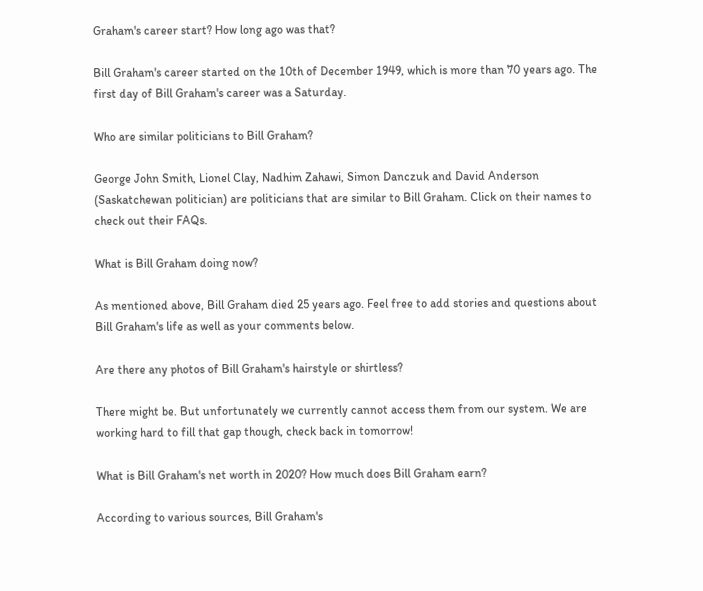Graham's career start? How long ago was that?

Bill Graham's career started on the 10th of December 1949, which is more than 70 years ago. The first day of Bill Graham's career was a Saturday.

Who are similar politicians to Bill Graham?

George John Smith, Lionel Clay, Nadhim Zahawi, Simon Danczuk and David Anderson (Saskatchewan politician) are politicians that are similar to Bill Graham. Click on their names to check out their FAQs.

What is Bill Graham doing now?

As mentioned above, Bill Graham died 25 years ago. Feel free to add stories and questions about Bill Graham's life as well as your comments below.

Are there any photos of Bill Graham's hairstyle or shirtless?

There might be. But unfortunately we currently cannot access them from our system. We are working hard to fill that gap though, check back in tomorrow!

What is Bill Graham's net worth in 2020? How much does Bill Graham earn?

According to various sources, Bill Graham's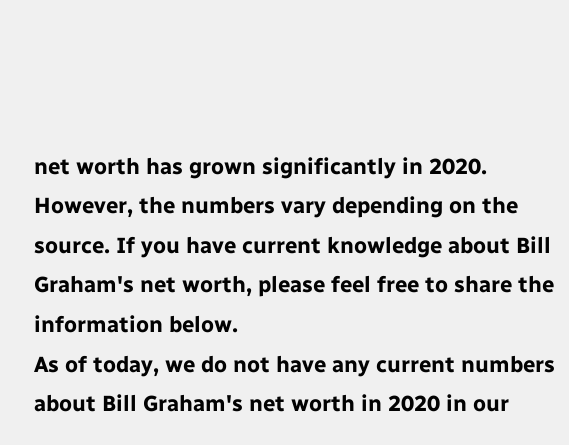net worth has grown significantly in 2020. However, the numbers vary depending on the source. If you have current knowledge about Bill Graham's net worth, please feel free to share the information below.
As of today, we do not have any current numbers about Bill Graham's net worth in 2020 in our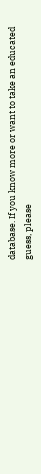database. If you know more or want to take an educated guess, please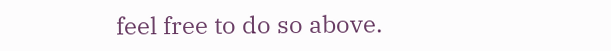feel free to do so above.